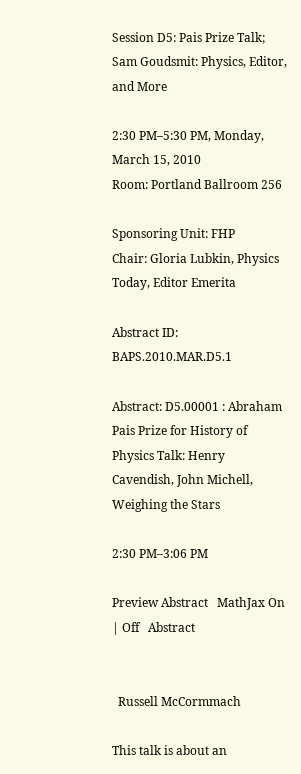Session D5: Pais Prize Talk; Sam Goudsmit: Physics, Editor, and More

2:30 PM–5:30 PM, Monday, March 15, 2010
Room: Portland Ballroom 256

Sponsoring Unit: FHP
Chair: Gloria Lubkin, Physics Today, Editor Emerita

Abstract ID: BAPS.2010.MAR.D5.1

Abstract: D5.00001 : Abraham Pais Prize for History of Physics Talk: Henry Cavendish, John Michell, Weighing the Stars

2:30 PM–3:06 PM

Preview Abstract   MathJax On | Off   Abstract


  Russell McCormmach

This talk is about an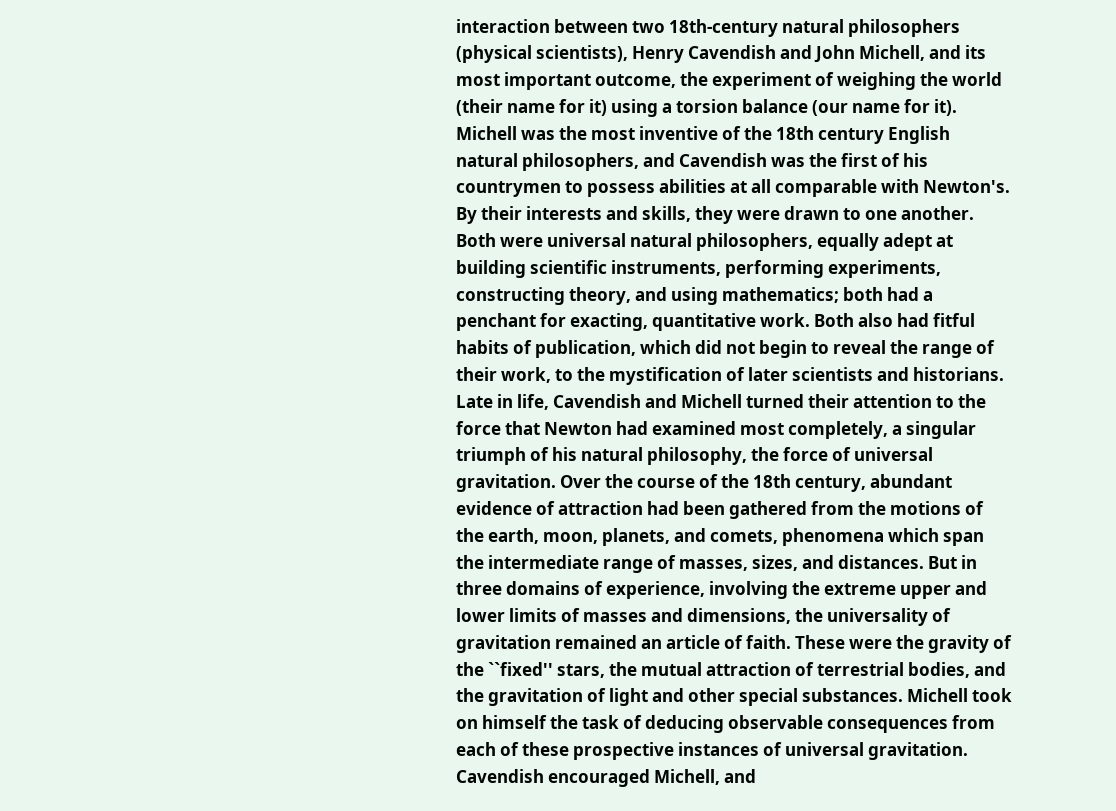interaction between two 18th-century natural philosophers (physical scientists), Henry Cavendish and John Michell, and its most important outcome, the experiment of weighing the world (their name for it) using a torsion balance (our name for it). Michell was the most inventive of the 18th century English natural philosophers, and Cavendish was the first of his countrymen to possess abilities at all comparable with Newton's. By their interests and skills, they were drawn to one another. Both were universal natural philosophers, equally adept at building scientific instruments, performing experiments, constructing theory, and using mathematics; both had a penchant for exacting, quantitative work. Both also had fitful habits of publication, which did not begin to reveal the range of their work, to the mystification of later scientists and historians. Late in life, Cavendish and Michell turned their attention to the force that Newton had examined most completely, a singular triumph of his natural philosophy, the force of universal gravitation. Over the course of the 18th century, abundant evidence of attraction had been gathered from the motions of the earth, moon, planets, and comets, phenomena which span the intermediate range of masses, sizes, and distances. But in three domains of experience, involving the extreme upper and lower limits of masses and dimensions, the universality of gravitation remained an article of faith. These were the gravity of the ``fixed'' stars, the mutual attraction of terrestrial bodies, and the gravitation of light and other special substances. Michell took on himself the task of deducing observable consequences from each of these prospective instances of universal gravitation. Cavendish encouraged Michell, and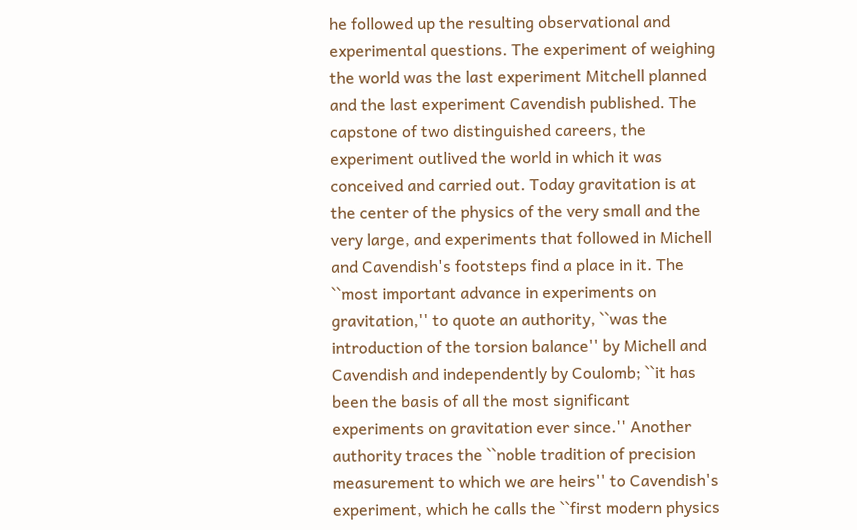he followed up the resulting observational and experimental questions. The experiment of weighing the world was the last experiment Mitchell planned and the last experiment Cavendish published. The capstone of two distinguished careers, the experiment outlived the world in which it was conceived and carried out. Today gravitation is at the center of the physics of the very small and the very large, and experiments that followed in Michell and Cavendish's footsteps find a place in it. The ``most important advance in experiments on gravitation,'' to quote an authority, ``was the introduction of the torsion balance'' by Michell and Cavendish and independently by Coulomb; ``it has been the basis of all the most significant experiments on gravitation ever since.'' Another authority traces the ``noble tradition of precision measurement to which we are heirs'' to Cavendish's experiment, which he calls the ``first modern physics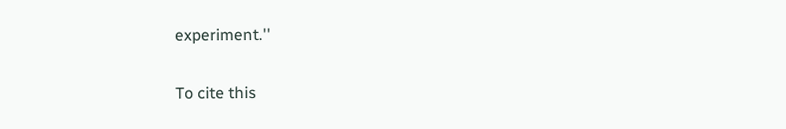experiment.''

To cite this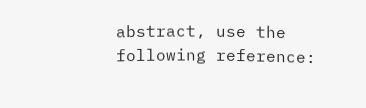abstract, use the following reference: